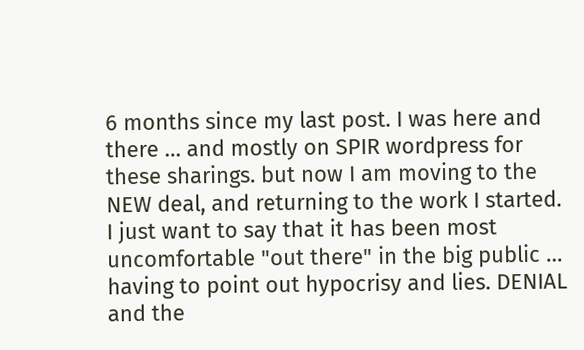6 months since my last post. I was here and there … and mostly on SPIR wordpress for these sharings. but now I am moving to the NEW deal, and returning to the work I started. I just want to say that it has been most uncomfortable "out there" in the big public … having to point out hypocrisy and lies. DENIAL and the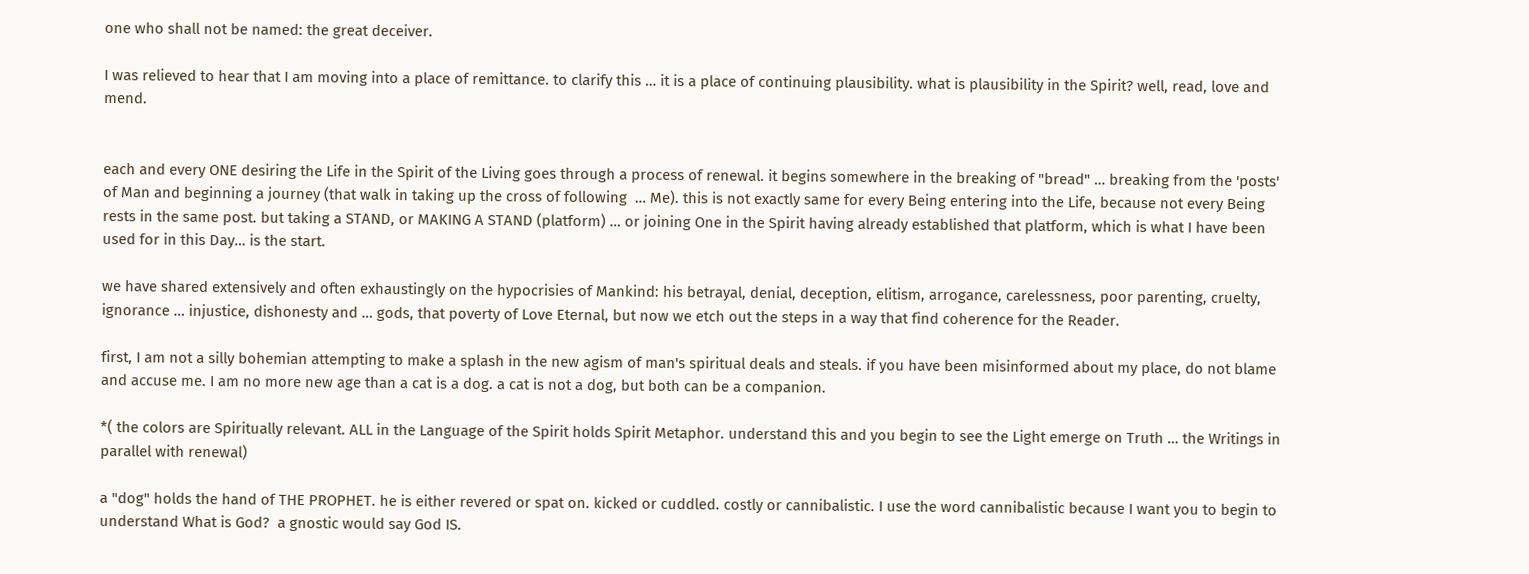one who shall not be named: the great deceiver.

I was relieved to hear that I am moving into a place of remittance. to clarify this … it is a place of continuing plausibility. what is plausibility in the Spirit? well, read, love and mend.


each and every ONE desiring the Life in the Spirit of the Living goes through a process of renewal. it begins somewhere in the breaking of "bread" … breaking from the 'posts' of Man and beginning a journey (that walk in taking up the cross of following  … Me). this is not exactly same for every Being entering into the Life, because not every Being rests in the same post. but taking a STAND, or MAKING A STAND (platform) … or joining One in the Spirit having already established that platform, which is what I have been used for in this Day… is the start.

we have shared extensively and often exhaustingly on the hypocrisies of Mankind: his betrayal, denial, deception, elitism, arrogance, carelessness, poor parenting, cruelty, ignorance … injustice, dishonesty and … gods, that poverty of Love Eternal, but now we etch out the steps in a way that find coherence for the Reader.

first, I am not a silly bohemian attempting to make a splash in the new agism of man's spiritual deals and steals. if you have been misinformed about my place, do not blame and accuse me. I am no more new age than a cat is a dog. a cat is not a dog, but both can be a companion.

*( the colors are Spiritually relevant. ALL in the Language of the Spirit holds Spirit Metaphor. understand this and you begin to see the Light emerge on Truth … the Writings in parallel with renewal)

a "dog" holds the hand of THE PROPHET. he is either revered or spat on. kicked or cuddled. costly or cannibalistic. I use the word cannibalistic because I want you to begin to understand What is God?  a gnostic would say God IS.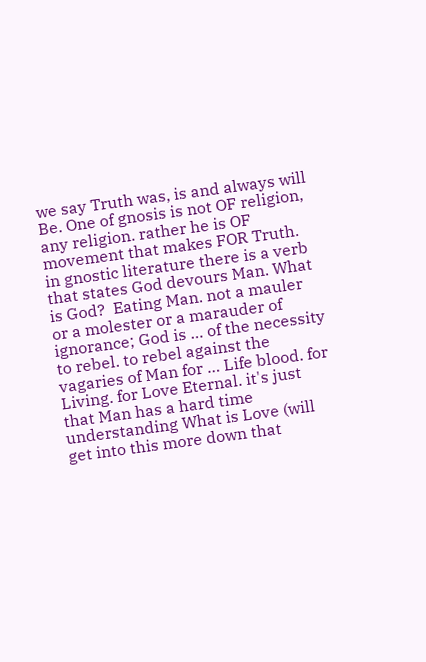we say Truth was, is and always will Be. One of gnosis is not OF religion, any religion. rather he is OF movement that makes FOR Truth. in gnostic literature there is a verb that states God devours Man. What is God?  Eating Man. not a mauler or a molester or a marauder of ignorance; God is … of the necessity to rebel. to rebel against the vagaries of Man for … Life blood. for Living. for Love Eternal. it's just that Man has a hard time understanding What is Love (will get into this more down that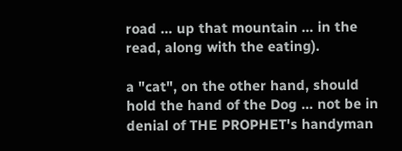road … up that mountain … in the read, along with the eating).

a "cat", on the other hand, should hold the hand of the Dog … not be in denial of THE PROPHET's handyman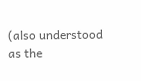(also understood as the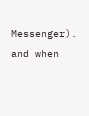Messenger). and when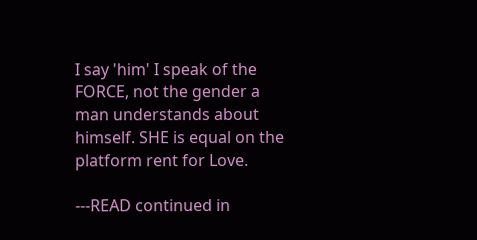I say 'him' I speak of the FORCE, not the gender a man understands about himself. SHE is equal on the platform rent for Love.

---READ continued in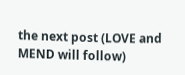the next post (LOVE and MEND will follow)